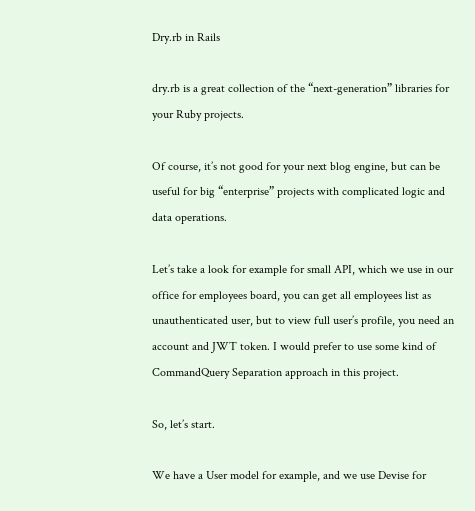Dry.rb in Rails

dry.rb is a great collection of the “next-generation” libraries for your Ruby projects.

Of course, it’s not good for your next blog engine, but can be useful for big “enterprise” projects with complicated logic and data operations.

Let’s take a look for example for small API, which we use in our office for employees board, you can get all employees list as unauthenticated user, but to view full user’s profile, you need an account and JWT token. I would prefer to use some kind of CommandQuery Separation approach in this project.

So, let’s start.

We have a User model for example, and we use Devise for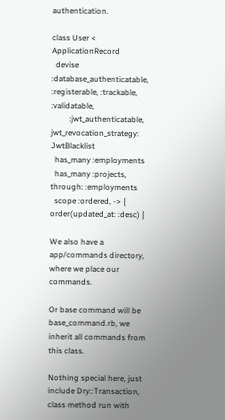authentication.

class User < ApplicationRecord
  devise :database_authenticatable, :registerable, :trackable, :validatable,
         :jwt_authenticatable, jwt_revocation_strategy: JwtBlacklist
  has_many :employments
  has_many :projects, through: :employments
  scope :ordered, -> { order(updated_at: :desc) }

We also have a app/commands directory, where we place our commands.

Or base command will be base_command.rb, we inherit all commands from this class.

Nothing special here, just include Dry::Transaction, class method run with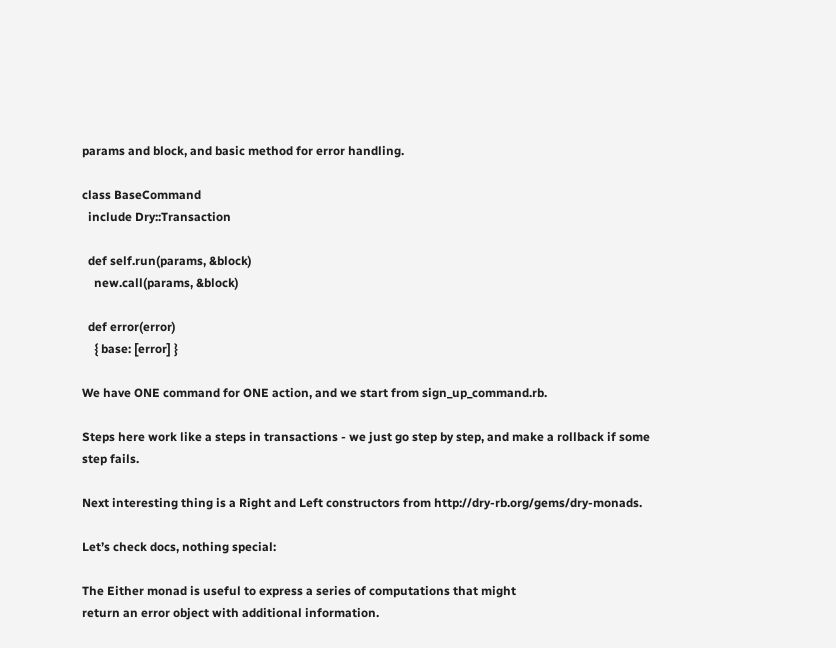params and block, and basic method for error handling.

class BaseCommand
  include Dry::Transaction

  def self.run(params, &block)
    new.call(params, &block)

  def error(error)
    { base: [error] }

We have ONE command for ONE action, and we start from sign_up_command.rb.

Steps here work like a steps in transactions - we just go step by step, and make a rollback if some step fails.

Next interesting thing is a Right and Left constructors from http://dry-rb.org/gems/dry-monads.

Let’s check docs, nothing special:

The Either monad is useful to express a series of computations that might
return an error object with additional information.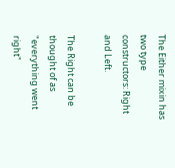The Either mixin has two type constructors: Right and Left.

The Right can be thought of as "everything went right"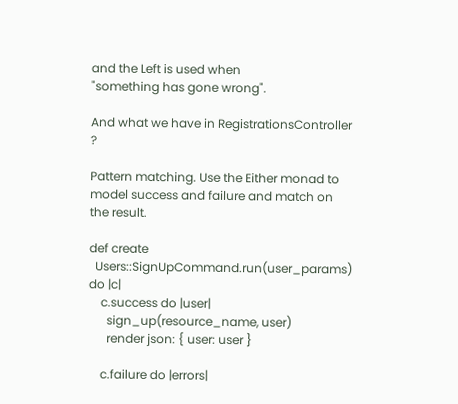and the Left is used when
"something has gone wrong".

And what we have in RegistrationsController ?

Pattern matching. Use the Either monad to model success and failure and match on the result.

def create
  Users::SignUpCommand.run(user_params) do |c|
    c.success do |user|
      sign_up(resource_name, user)
      render json: { user: user }

    c.failure do |errors|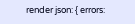render json: { errors: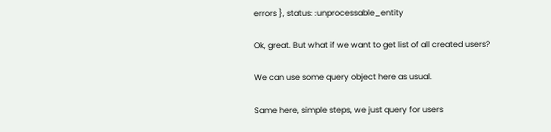errors }, status: :unprocessable_entity

Ok, great. But what if we want to get list of all created users?

We can use some query object here as usual.

Same here, simple steps, we just query for users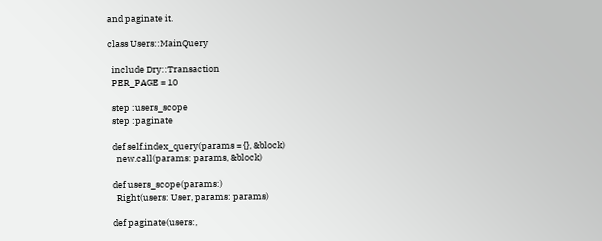and paginate it.

class Users::MainQuery

  include Dry::Transaction
  PER_PAGE = 10

  step :users_scope
  step :paginate

  def self.index_query(params = {}, &block)
    new.call(params: params, &block)

  def users_scope(params:)
    Right(users: User, params: params)

  def paginate(users:,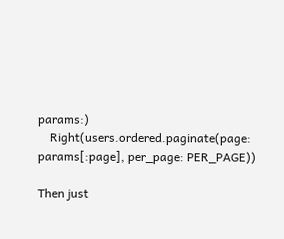params:)
    Right(users.ordered.paginate(page: params[:page], per_page: PER_PAGE))

Then just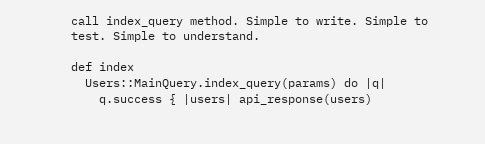call index_query method. Simple to write. Simple to test. Simple to understand.

def index
  Users::MainQuery.index_query(params) do |q|
    q.success { |users| api_response(users)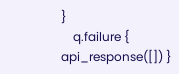}
    q.failure { api_response([]) }